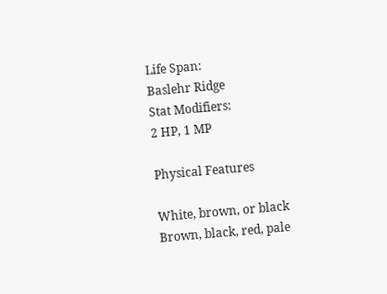Life Span:
Baslehr Ridge
Stat Modifiers:
2 HP, 1 MP

Physical Features

White, brown, or black
Brown, black, red, pale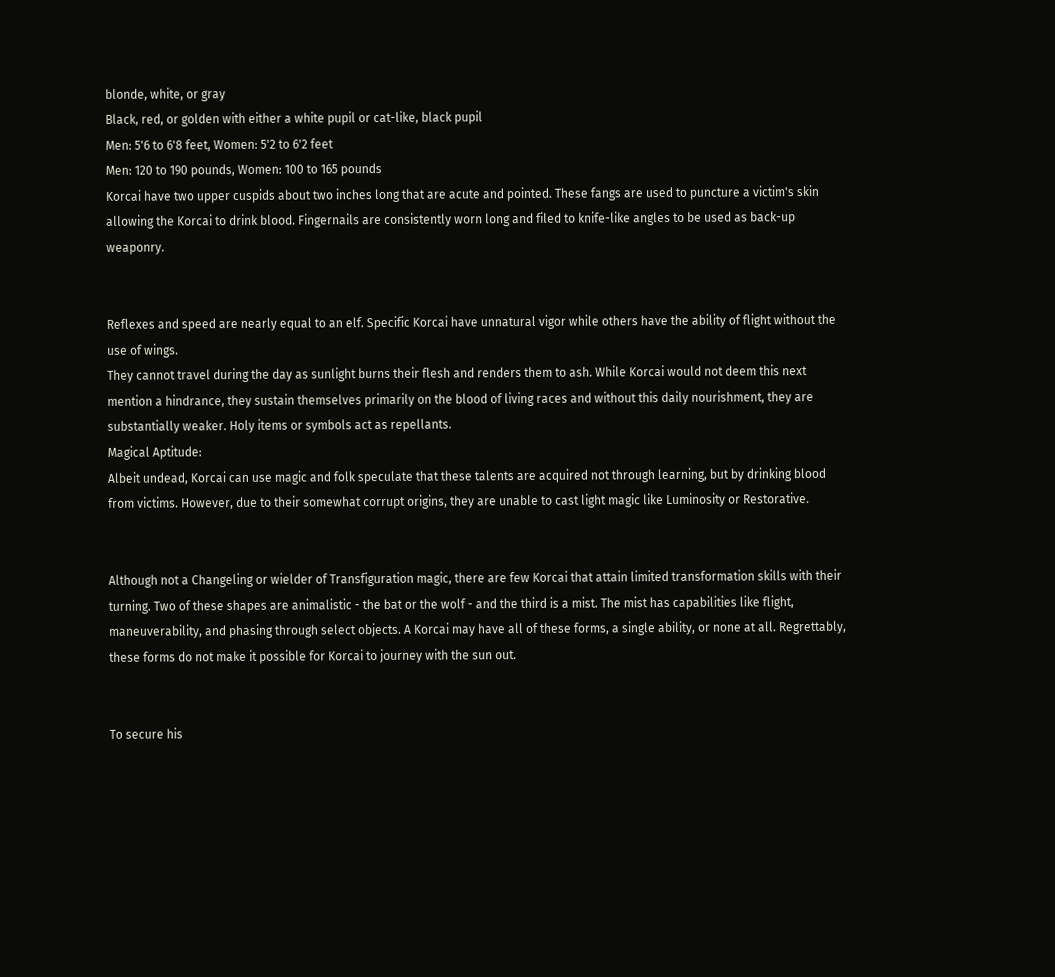blonde, white, or gray
Black, red, or golden with either a white pupil or cat-like, black pupil
Men: 5'6 to 6'8 feet, Women: 5'2 to 6'2 feet
Men: 120 to 190 pounds, Women: 100 to 165 pounds
Korcai have two upper cuspids about two inches long that are acute and pointed. These fangs are used to puncture a victim's skin allowing the Korcai to drink blood. Fingernails are consistently worn long and filed to knife-like angles to be used as back-up weaponry.


Reflexes and speed are nearly equal to an elf. Specific Korcai have unnatural vigor while others have the ability of flight without the use of wings.
They cannot travel during the day as sunlight burns their flesh and renders them to ash. While Korcai would not deem this next mention a hindrance, they sustain themselves primarily on the blood of living races and without this daily nourishment, they are substantially weaker. Holy items or symbols act as repellants.
Magical Aptitude:
Albeit undead, Korcai can use magic and folk speculate that these talents are acquired not through learning, but by drinking blood from victims. However, due to their somewhat corrupt origins, they are unable to cast light magic like Luminosity or Restorative.


Although not a Changeling or wielder of Transfiguration magic, there are few Korcai that attain limited transformation skills with their turning. Two of these shapes are animalistic - the bat or the wolf - and the third is a mist. The mist has capabilities like flight, maneuverability, and phasing through select objects. A Korcai may have all of these forms, a single ability, or none at all. Regrettably, these forms do not make it possible for Korcai to journey with the sun out.


To secure his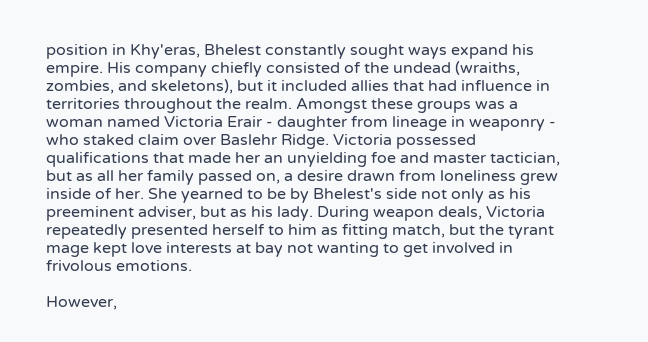position in Khy'eras, Bhelest constantly sought ways expand his empire. His company chiefly consisted of the undead (wraiths, zombies, and skeletons), but it included allies that had influence in territories throughout the realm. Amongst these groups was a woman named Victoria Erair - daughter from lineage in weaponry - who staked claim over Baslehr Ridge. Victoria possessed qualifications that made her an unyielding foe and master tactician, but as all her family passed on, a desire drawn from loneliness grew inside of her. She yearned to be by Bhelest's side not only as his preeminent adviser, but as his lady. During weapon deals, Victoria repeatedly presented herself to him as fitting match, but the tyrant mage kept love interests at bay not wanting to get involved in frivolous emotions.

However,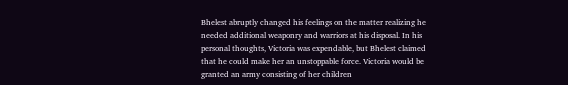Bhelest abruptly changed his feelings on the matter realizing he needed additional weaponry and warriors at his disposal. In his personal thoughts, Victoria was expendable, but Bhelest claimed that he could make her an unstoppable force. Victoria would be granted an army consisting of her children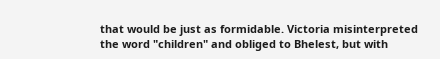that would be just as formidable. Victoria misinterpreted the word "children" and obliged to Bhelest, but with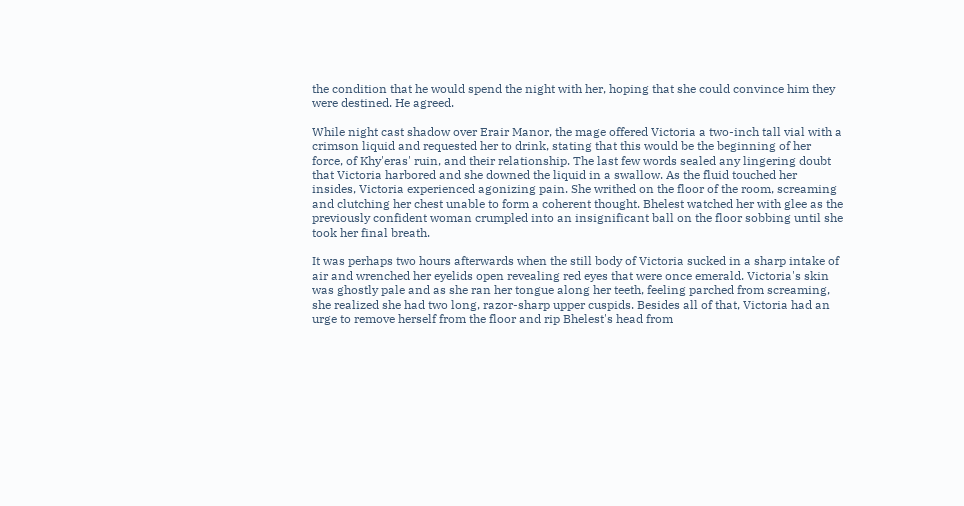the condition that he would spend the night with her, hoping that she could convince him they were destined. He agreed.

While night cast shadow over Erair Manor, the mage offered Victoria a two-inch tall vial with a crimson liquid and requested her to drink, stating that this would be the beginning of her force, of Khy'eras' ruin, and their relationship. The last few words sealed any lingering doubt that Victoria harbored and she downed the liquid in a swallow. As the fluid touched her insides, Victoria experienced agonizing pain. She writhed on the floor of the room, screaming and clutching her chest unable to form a coherent thought. Bhelest watched her with glee as the previously confident woman crumpled into an insignificant ball on the floor sobbing until she took her final breath.

It was perhaps two hours afterwards when the still body of Victoria sucked in a sharp intake of air and wrenched her eyelids open revealing red eyes that were once emerald. Victoria's skin was ghostly pale and as she ran her tongue along her teeth, feeling parched from screaming, she realized she had two long, razor-sharp upper cuspids. Besides all of that, Victoria had an urge to remove herself from the floor and rip Bhelest's head from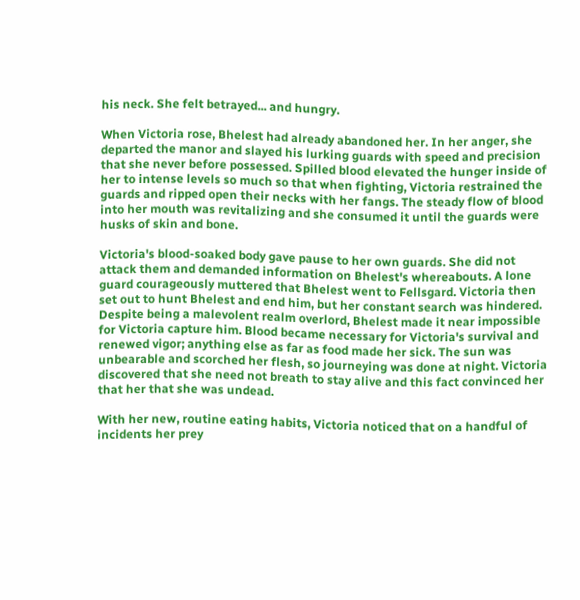his neck. She felt betrayed... and hungry.

When Victoria rose, Bhelest had already abandoned her. In her anger, she departed the manor and slayed his lurking guards with speed and precision that she never before possessed. Spilled blood elevated the hunger inside of her to intense levels so much so that when fighting, Victoria restrained the guards and ripped open their necks with her fangs. The steady flow of blood into her mouth was revitalizing and she consumed it until the guards were husks of skin and bone.

Victoria's blood-soaked body gave pause to her own guards. She did not attack them and demanded information on Bhelest's whereabouts. A lone guard courageously muttered that Bhelest went to Fellsgard. Victoria then set out to hunt Bhelest and end him, but her constant search was hindered. Despite being a malevolent realm overlord, Bhelest made it near impossible for Victoria capture him. Blood became necessary for Victoria's survival and renewed vigor; anything else as far as food made her sick. The sun was unbearable and scorched her flesh, so journeying was done at night. Victoria discovered that she need not breath to stay alive and this fact convinced her that her that she was undead.

With her new, routine eating habits, Victoria noticed that on a handful of incidents her prey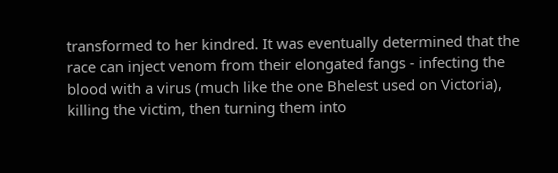transformed to her kindred. It was eventually determined that the race can inject venom from their elongated fangs - infecting the blood with a virus (much like the one Bhelest used on Victoria), killing the victim, then turning them into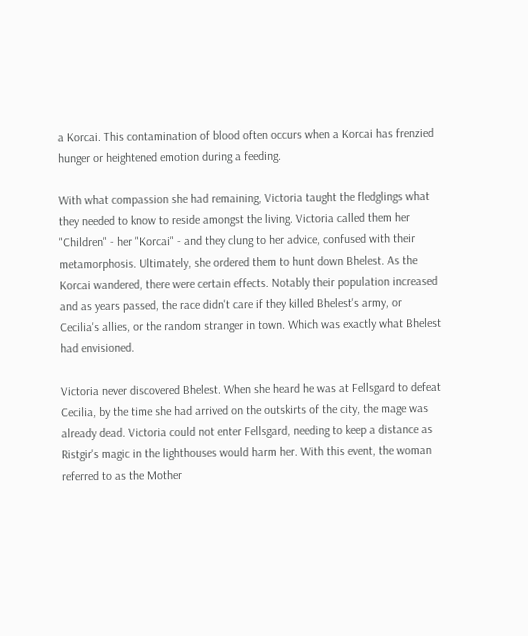a Korcai. This contamination of blood often occurs when a Korcai has frenzied hunger or heightened emotion during a feeding.

With what compassion she had remaining, Victoria taught the fledglings what they needed to know to reside amongst the living. Victoria called them her "Children" - her "Korcai" - and they clung to her advice, confused with their metamorphosis. Ultimately, she ordered them to hunt down Bhelest. As the Korcai wandered, there were certain effects. Notably their population increased and as years passed, the race didn't care if they killed Bhelest's army, or Cecilia's allies, or the random stranger in town. Which was exactly what Bhelest had envisioned.

Victoria never discovered Bhelest. When she heard he was at Fellsgard to defeat Cecilia, by the time she had arrived on the outskirts of the city, the mage was already dead. Victoria could not enter Fellsgard, needing to keep a distance as Ristgir's magic in the lighthouses would harm her. With this event, the woman referred to as the Mother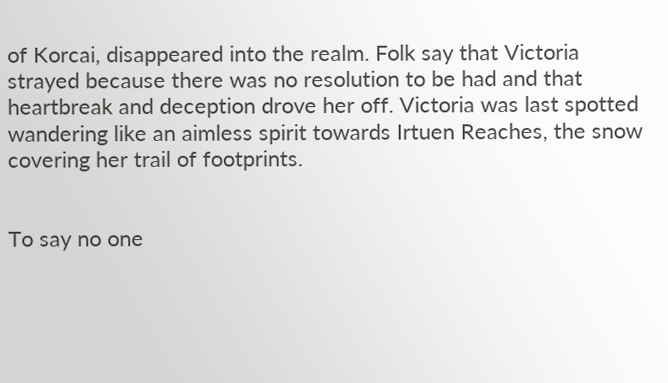of Korcai, disappeared into the realm. Folk say that Victoria strayed because there was no resolution to be had and that heartbreak and deception drove her off. Victoria was last spotted wandering like an aimless spirit towards Irtuen Reaches, the snow covering her trail of footprints.


To say no one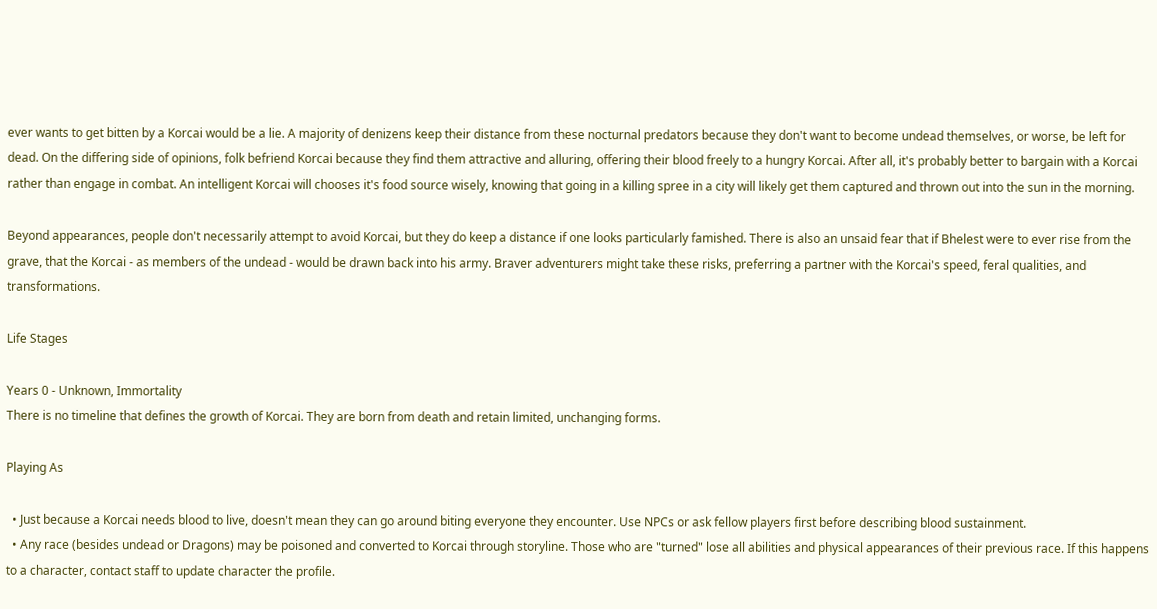ever wants to get bitten by a Korcai would be a lie. A majority of denizens keep their distance from these nocturnal predators because they don't want to become undead themselves, or worse, be left for dead. On the differing side of opinions, folk befriend Korcai because they find them attractive and alluring, offering their blood freely to a hungry Korcai. After all, it's probably better to bargain with a Korcai rather than engage in combat. An intelligent Korcai will chooses it's food source wisely, knowing that going in a killing spree in a city will likely get them captured and thrown out into the sun in the morning.

Beyond appearances, people don't necessarily attempt to avoid Korcai, but they do keep a distance if one looks particularly famished. There is also an unsaid fear that if Bhelest were to ever rise from the grave, that the Korcai - as members of the undead - would be drawn back into his army. Braver adventurers might take these risks, preferring a partner with the Korcai's speed, feral qualities, and transformations.

Life Stages

Years 0 - Unknown, Immortality
There is no timeline that defines the growth of Korcai. They are born from death and retain limited, unchanging forms.

Playing As

  • Just because a Korcai needs blood to live, doesn't mean they can go around biting everyone they encounter. Use NPCs or ask fellow players first before describing blood sustainment.
  • Any race (besides undead or Dragons) may be poisoned and converted to Korcai through storyline. Those who are "turned" lose all abilities and physical appearances of their previous race. If this happens to a character, contact staff to update character the profile.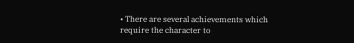• There are several achievements which require the character to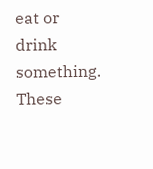eat or drink something. These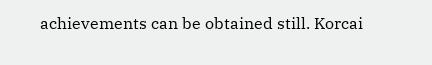achievements can be obtained still. Korcai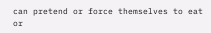can pretend or force themselves to eat or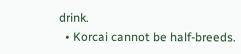drink.
  • Korcai cannot be half-breeds.